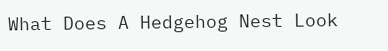What Does A Hedgehog Nest Look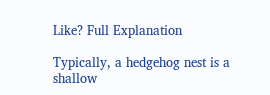Like? Full Explanation

Typically, a hedgehog nest is a shallow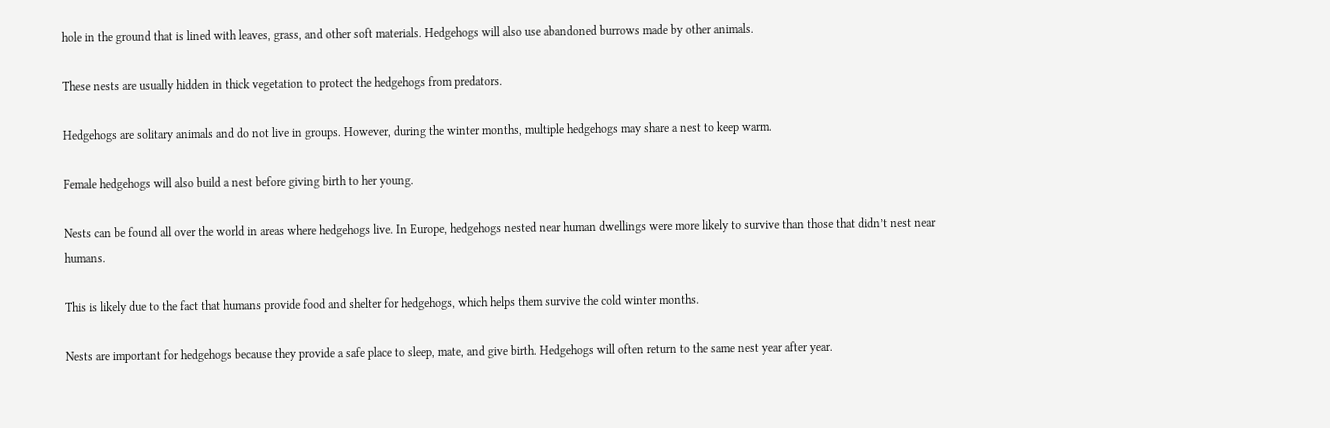hole in the ground that is lined with leaves, grass, and other soft materials. Hedgehogs will also use abandoned burrows made by other animals.

These nests are usually hidden in thick vegetation to protect the hedgehogs from predators.

Hedgehogs are solitary animals and do not live in groups. However, during the winter months, multiple hedgehogs may share a nest to keep warm.

Female hedgehogs will also build a nest before giving birth to her young.

Nests can be found all over the world in areas where hedgehogs live. In Europe, hedgehogs nested near human dwellings were more likely to survive than those that didn’t nest near humans.

This is likely due to the fact that humans provide food and shelter for hedgehogs, which helps them survive the cold winter months.

Nests are important for hedgehogs because they provide a safe place to sleep, mate, and give birth. Hedgehogs will often return to the same nest year after year.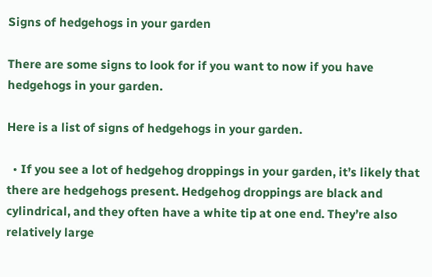Signs of hedgehogs in your garden

There are some signs to look for if you want to now if you have hedgehogs in your garden.

Here is a list of signs of hedgehogs in your garden.

  • If you see a lot of hedgehog droppings in your garden, it’s likely that there are hedgehogs present. Hedgehog droppings are black and cylindrical, and they often have a white tip at one end. They’re also relatively large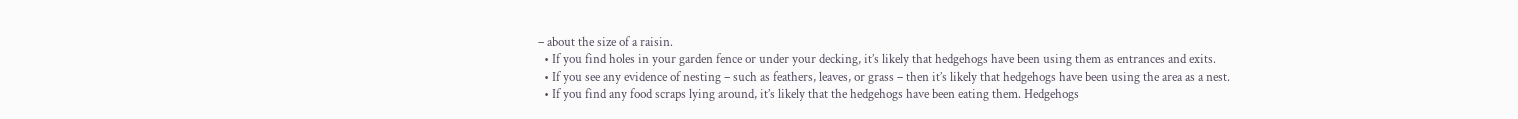– about the size of a raisin.
  • If you find holes in your garden fence or under your decking, it’s likely that hedgehogs have been using them as entrances and exits.
  • If you see any evidence of nesting – such as feathers, leaves, or grass – then it’s likely that hedgehogs have been using the area as a nest.
  • If you find any food scraps lying around, it’s likely that the hedgehogs have been eating them. Hedgehogs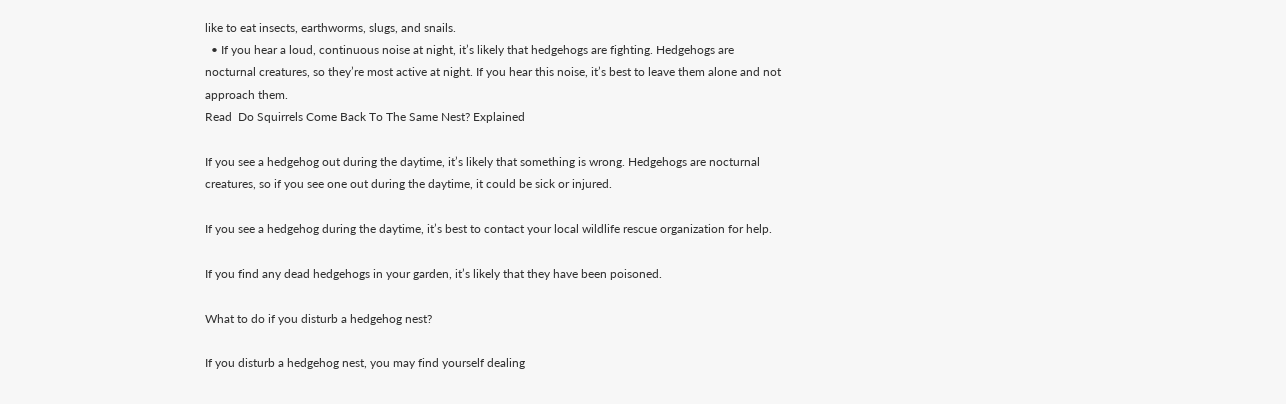like to eat insects, earthworms, slugs, and snails.
  • If you hear a loud, continuous noise at night, it’s likely that hedgehogs are fighting. Hedgehogs are nocturnal creatures, so they’re most active at night. If you hear this noise, it’s best to leave them alone and not approach them.
Read  Do Squirrels Come Back To The Same Nest? Explained

If you see a hedgehog out during the daytime, it’s likely that something is wrong. Hedgehogs are nocturnal creatures, so if you see one out during the daytime, it could be sick or injured.

If you see a hedgehog during the daytime, it’s best to contact your local wildlife rescue organization for help.

If you find any dead hedgehogs in your garden, it’s likely that they have been poisoned.

What to do if you disturb a hedgehog nest?

If you disturb a hedgehog nest, you may find yourself dealing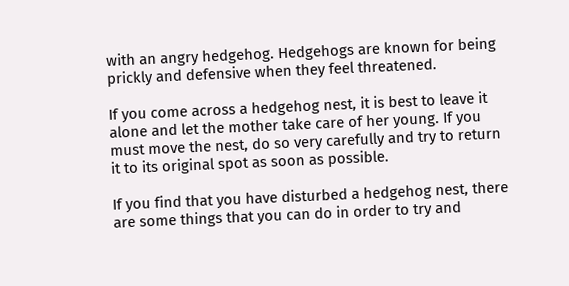with an angry hedgehog. Hedgehogs are known for being prickly and defensive when they feel threatened.

If you come across a hedgehog nest, it is best to leave it alone and let the mother take care of her young. If you must move the nest, do so very carefully and try to return it to its original spot as soon as possible.

If you find that you have disturbed a hedgehog nest, there are some things that you can do in order to try and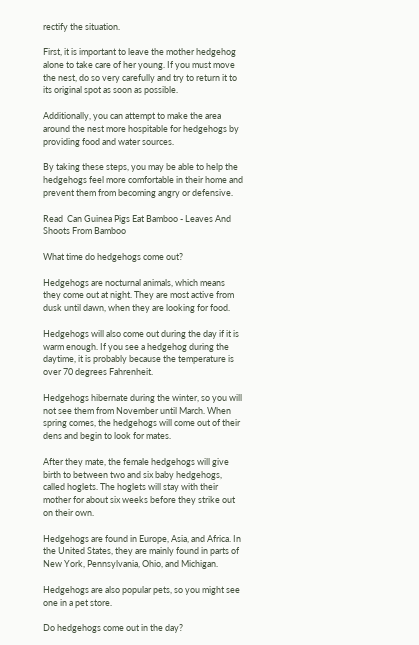rectify the situation.

First, it is important to leave the mother hedgehog alone to take care of her young. If you must move the nest, do so very carefully and try to return it to its original spot as soon as possible.

Additionally, you can attempt to make the area around the nest more hospitable for hedgehogs by providing food and water sources.

By taking these steps, you may be able to help the hedgehogs feel more comfortable in their home and prevent them from becoming angry or defensive.

Read  Can Guinea Pigs Eat Bamboo - Leaves And Shoots From Bamboo

What time do hedgehogs come out?

Hedgehogs are nocturnal animals, which means they come out at night. They are most active from dusk until dawn, when they are looking for food.

Hedgehogs will also come out during the day if it is warm enough. If you see a hedgehog during the daytime, it is probably because the temperature is over 70 degrees Fahrenheit.

Hedgehogs hibernate during the winter, so you will not see them from November until March. When spring comes, the hedgehogs will come out of their dens and begin to look for mates.

After they mate, the female hedgehogs will give birth to between two and six baby hedgehogs, called hoglets. The hoglets will stay with their mother for about six weeks before they strike out on their own.

Hedgehogs are found in Europe, Asia, and Africa. In the United States, they are mainly found in parts of New York, Pennsylvania, Ohio, and Michigan.

Hedgehogs are also popular pets, so you might see one in a pet store.

Do hedgehogs come out in the day?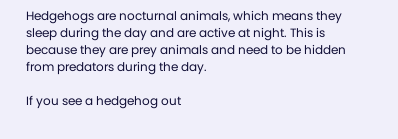Hedgehogs are nocturnal animals, which means they sleep during the day and are active at night. This is because they are prey animals and need to be hidden from predators during the day.

If you see a hedgehog out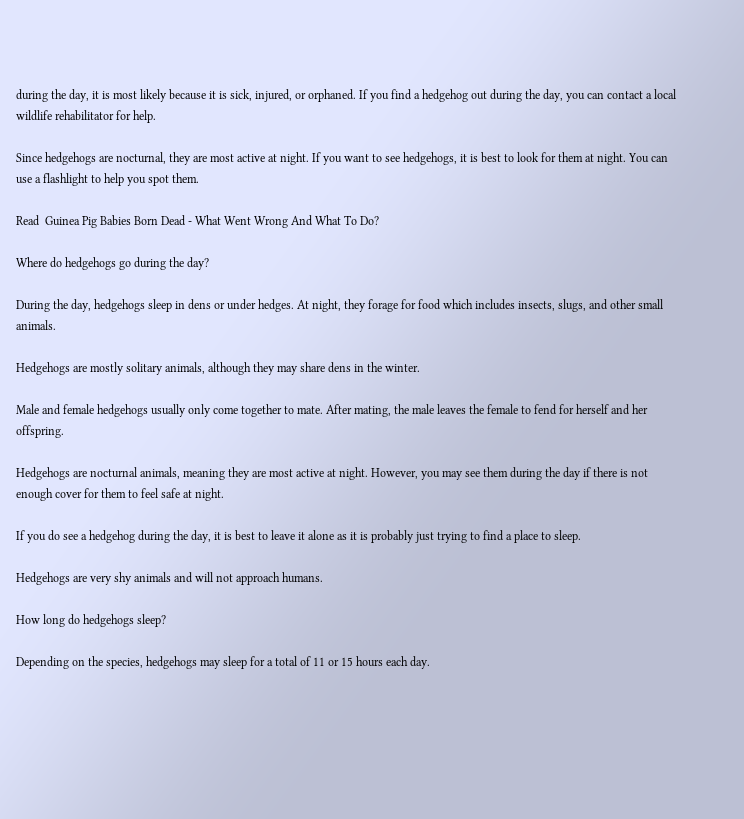during the day, it is most likely because it is sick, injured, or orphaned. If you find a hedgehog out during the day, you can contact a local wildlife rehabilitator for help.

Since hedgehogs are nocturnal, they are most active at night. If you want to see hedgehogs, it is best to look for them at night. You can use a flashlight to help you spot them.

Read  Guinea Pig Babies Born Dead - What Went Wrong And What To Do?

Where do hedgehogs go during the day?

During the day, hedgehogs sleep in dens or under hedges. At night, they forage for food which includes insects, slugs, and other small animals.

Hedgehogs are mostly solitary animals, although they may share dens in the winter.

Male and female hedgehogs usually only come together to mate. After mating, the male leaves the female to fend for herself and her offspring.

Hedgehogs are nocturnal animals, meaning they are most active at night. However, you may see them during the day if there is not enough cover for them to feel safe at night.

If you do see a hedgehog during the day, it is best to leave it alone as it is probably just trying to find a place to sleep.

Hedgehogs are very shy animals and will not approach humans.

How long do hedgehogs sleep?

Depending on the species, hedgehogs may sleep for a total of 11 or 15 hours each day.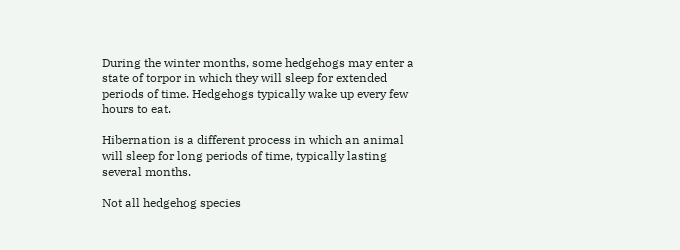During the winter months, some hedgehogs may enter a state of torpor in which they will sleep for extended periods of time. Hedgehogs typically wake up every few hours to eat.

Hibernation is a different process in which an animal will sleep for long periods of time, typically lasting several months.

Not all hedgehog species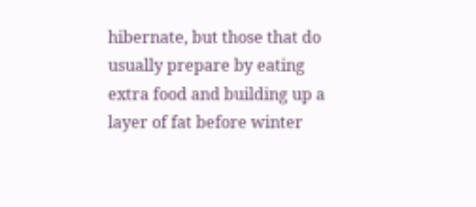hibernate, but those that do usually prepare by eating extra food and building up a layer of fat before winter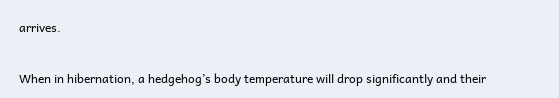arrives.

When in hibernation, a hedgehog’s body temperature will drop significantly and their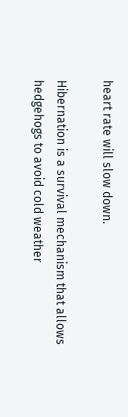heart rate will slow down.

Hibernation is a survival mechanism that allows hedgehogs to avoid cold weather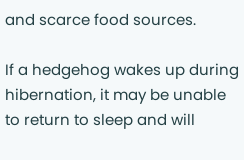and scarce food sources.

If a hedgehog wakes up during hibernation, it may be unable to return to sleep and will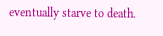eventually starve to death.